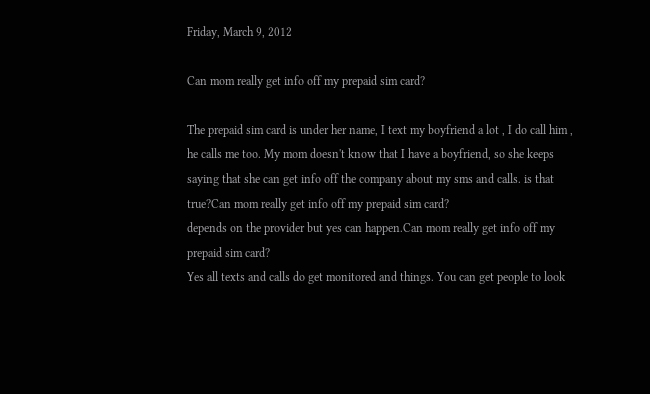Friday, March 9, 2012

Can mom really get info off my prepaid sim card?

The prepaid sim card is under her name, I text my boyfriend a lot , I do call him , he calls me too. My mom doesn't know that I have a boyfriend, so she keeps saying that she can get info off the company about my sms and calls. is that true?Can mom really get info off my prepaid sim card?
depends on the provider but yes can happen.Can mom really get info off my prepaid sim card?
Yes all texts and calls do get monitored and things. You can get people to look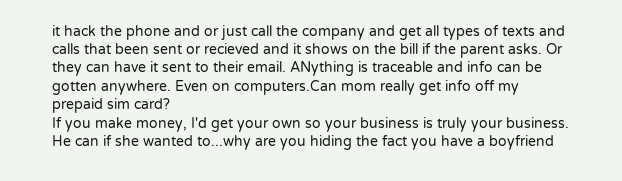it hack the phone and or just call the company and get all types of texts and calls that been sent or recieved and it shows on the bill if the parent asks. Or they can have it sent to their email. ANything is traceable and info can be gotten anywhere. Even on computers.Can mom really get info off my prepaid sim card?
If you make money, I'd get your own so your business is truly your business. He can if she wanted to...why are you hiding the fact you have a boyfriend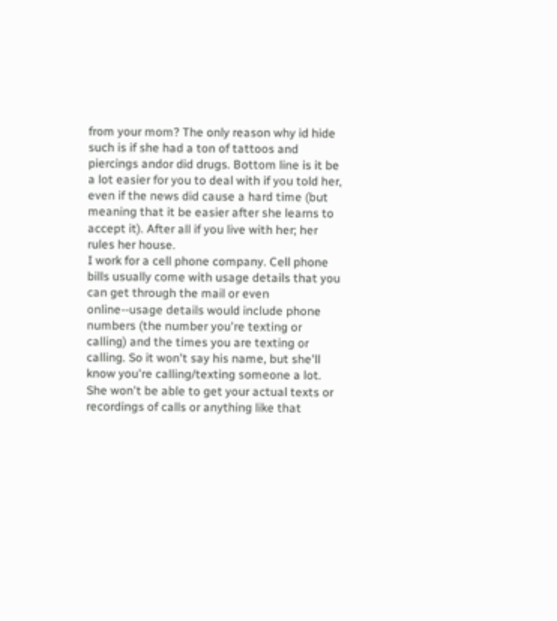from your mom? The only reason why id hide such is if she had a ton of tattoos and piercings andor did drugs. Bottom line is it be a lot easier for you to deal with if you told her, even if the news did cause a hard time (but meaning that it be easier after she learns to accept it). After all if you live with her; her rules her house.
I work for a cell phone company. Cell phone bills usually come with usage details that you can get through the mail or even online--usage details would include phone numbers (the number you're texting or calling) and the times you are texting or calling. So it won't say his name, but she'll know you're calling/texting someone a lot. She won't be able to get your actual texts or recordings of calls or anything like that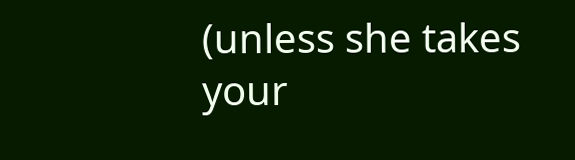(unless she takes your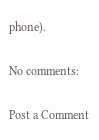phone).

No comments:

Post a Comment